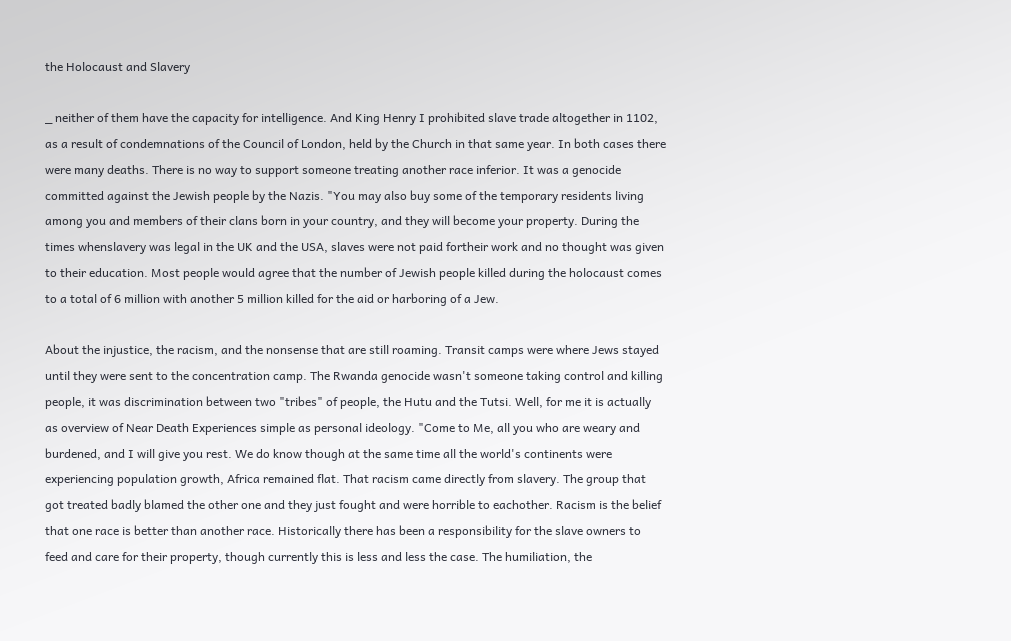the Holocaust and Slavery

_ neither of them have the capacity for intelligence. And King Henry I prohibited slave trade altogether in 1102, as a result of condemnations of the Council of London, held by the Church in that same year. In both cases there were many deaths. There is no way to support someone treating another race inferior. It was a genocide committed against the Jewish people by the Nazis. "You may also buy some of the temporary residents living among you and members of their clans born in your country, and they will become your property. During the times whenslavery was legal in the UK and the USA, slaves were not paid fortheir work and no thought was given to their education. Most people would agree that the number of Jewish people killed during the holocaust comes to a total of 6 million with another 5 million killed for the aid or harboring of a Jew.

About the injustice, the racism, and the nonsense that are still roaming. Transit camps were where Jews stayed until they were sent to the concentration camp. The Rwanda genocide wasn't someone taking control and killing people, it was discrimination between two "tribes" of people, the Hutu and the Tutsi. Well, for me it is actually as overview of Near Death Experiences simple as personal ideology. "Come to Me, all you who are weary and burdened, and I will give you rest. We do know though at the same time all the world's continents were experiencing population growth, Africa remained flat. That racism came directly from slavery. The group that got treated badly blamed the other one and they just fought and were horrible to eachother. Racism is the belief that one race is better than another race. Historically there has been a responsibility for the slave owners to feed and care for their property, though currently this is less and less the case. The humiliation, the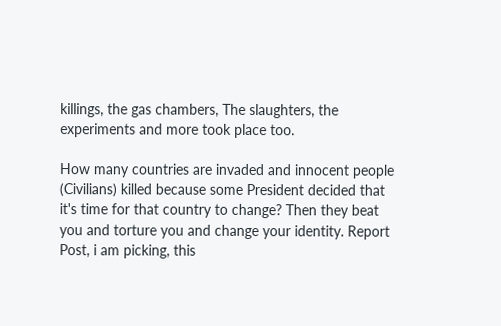killings, the gas chambers, The slaughters, the experiments and more took place too.

How many countries are invaded and innocent people (Civilians) killed because some President decided that it's time for that country to change? Then they beat you and torture you and change your identity. Report Post, i am picking, this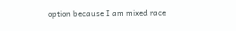option because I am mixed race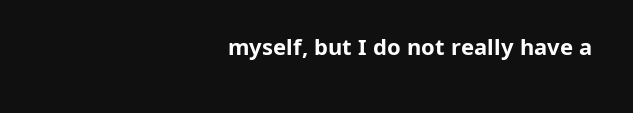myself, but I do not really have a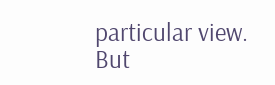particular view. But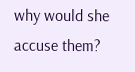why would she accuse them?